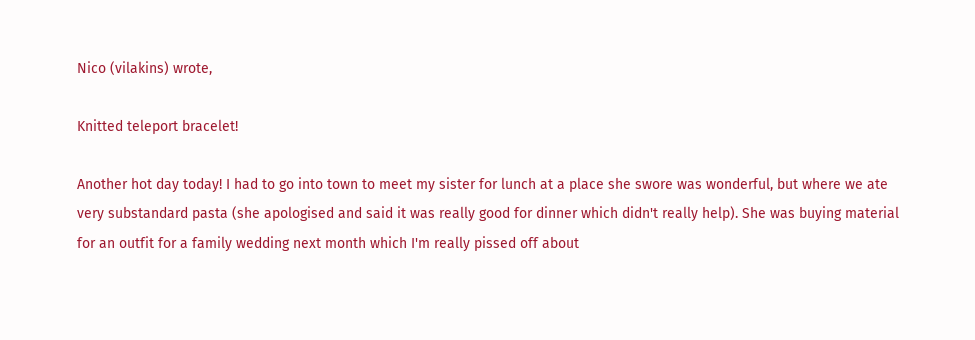Nico (vilakins) wrote,

Knitted teleport bracelet!

Another hot day today! I had to go into town to meet my sister for lunch at a place she swore was wonderful, but where we ate very substandard pasta (she apologised and said it was really good for dinner which didn't really help). She was buying material for an outfit for a family wedding next month which I'm really pissed off about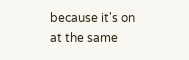because it's on at the same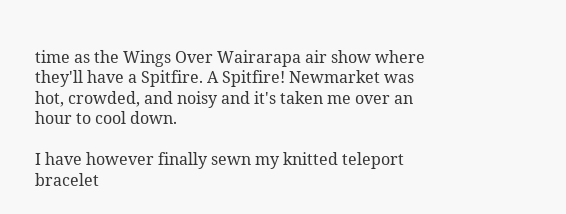time as the Wings Over Wairarapa air show where they'll have a Spitfire. A Spitfire! Newmarket was hot, crowded, and noisy and it's taken me over an hour to cool down.

I have however finally sewn my knitted teleport bracelet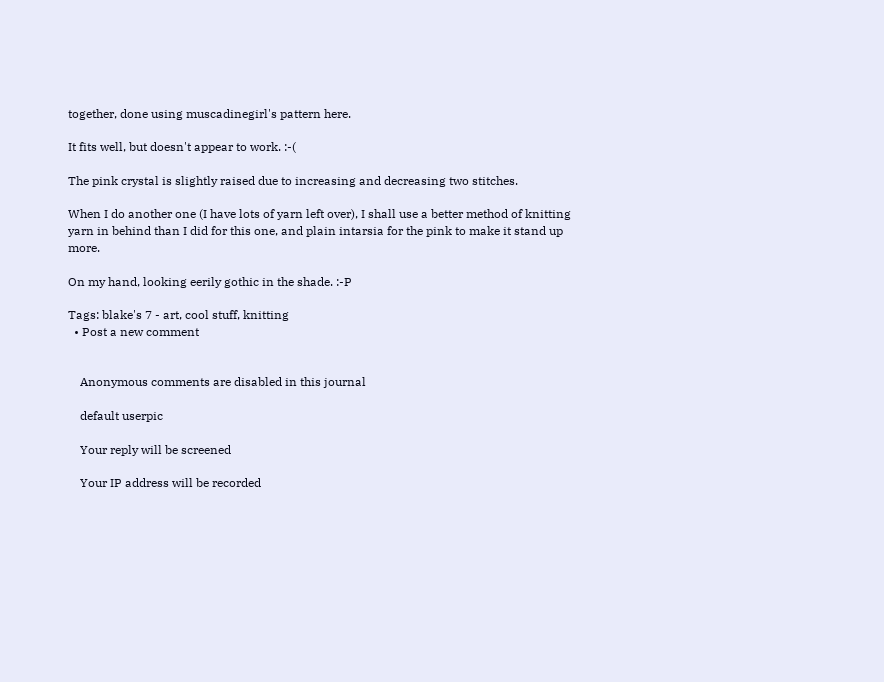together, done using muscadinegirl's pattern here.

It fits well, but doesn't appear to work. :-(

The pink crystal is slightly raised due to increasing and decreasing two stitches.

When I do another one (I have lots of yarn left over), I shall use a better method of knitting yarn in behind than I did for this one, and plain intarsia for the pink to make it stand up more.

On my hand, looking eerily gothic in the shade. :-P

Tags: blake's 7 - art, cool stuff, knitting
  • Post a new comment


    Anonymous comments are disabled in this journal

    default userpic

    Your reply will be screened

    Your IP address will be recorded